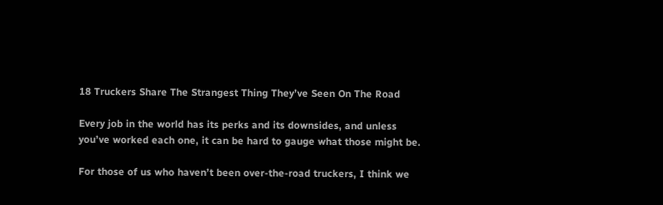18 Truckers Share The Strangest Thing They’ve Seen On The Road

Every job in the world has its perks and its downsides, and unless you’ve worked each one, it can be hard to gauge what those might be.

For those of us who haven’t been over-the-road truckers, I think we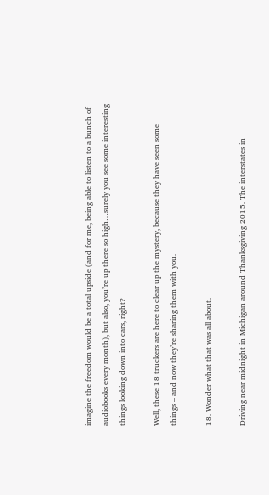imagine the freedom would be a total upside (and for me, being able to listen to a bunch of audiobooks every month), but also, you’re up there so high…surely you see some interesting things looking down into cars, right?

Well, these 18 truckers are here to clear up the mystery, because they have seen some things – and now they’re sharing them with you.

18. Wonder what that was all about.

Driving near midnight in Michigan around Thanksgiving 2015. The interstates in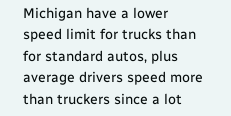Michigan have a lower speed limit for trucks than for standard autos, plus average drivers speed more than truckers since a lot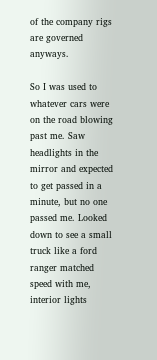of the company rigs are governed anyways.

So I was used to whatever cars were on the road blowing past me. Saw headlights in the mirror and expected to get passed in a minute, but no one passed me. Looked down to see a small truck like a ford ranger matched speed with me, interior lights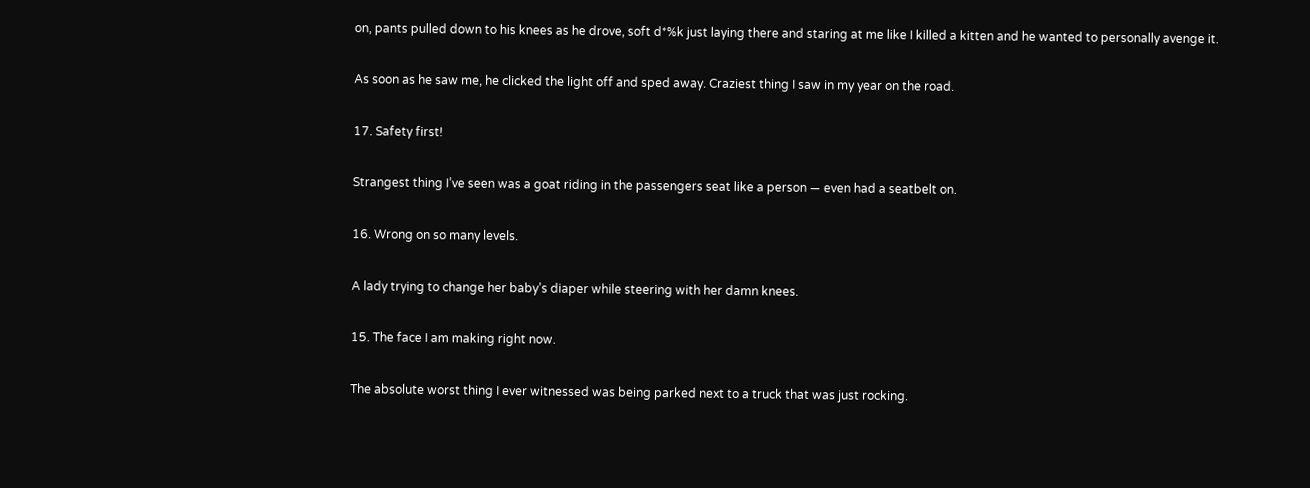on, pants pulled down to his knees as he drove, soft d*%k just laying there and staring at me like I killed a kitten and he wanted to personally avenge it.

As soon as he saw me, he clicked the light off and sped away. Craziest thing I saw in my year on the road.

17. Safety first!

Strangest thing I’ve seen was a goat riding in the passengers seat like a person — even had a seatbelt on.

16. Wrong on so many levels.

A lady trying to change her baby’s diaper while steering with her damn knees.

15. The face I am making right now.

The absolute worst thing I ever witnessed was being parked next to a truck that was just rocking.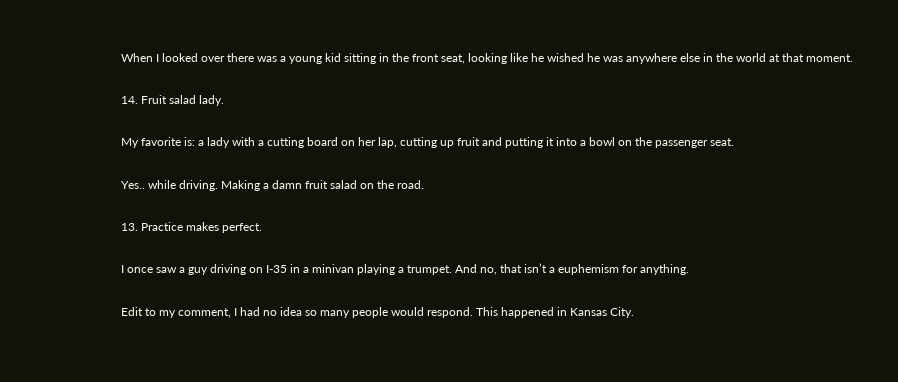When I looked over there was a young kid sitting in the front seat, looking like he wished he was anywhere else in the world at that moment.

14. Fruit salad lady.

My favorite is: a lady with a cutting board on her lap, cutting up fruit and putting it into a bowl on the passenger seat.

Yes.. while driving. Making a damn fruit salad on the road.

13. Practice makes perfect.

I once saw a guy driving on I-35 in a minivan playing a trumpet. And no, that isn’t a euphemism for anything.

Edit to my comment, I had no idea so many people would respond. This happened in Kansas City.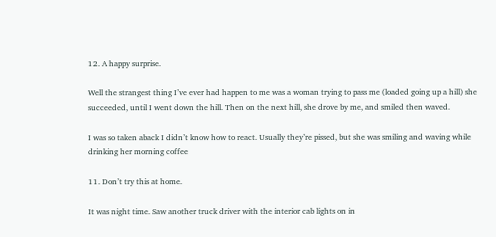12. A happy surprise.

Well the strangest thing I’ve ever had happen to me was a woman trying to pass me (loaded going up a hill) she succeeded, until I went down the hill. Then on the next hill, she drove by me, and smiled then waved.

I was so taken aback I didn’t know how to react. Usually they’re pissed, but she was smiling and waving while drinking her morning coffee

11. Don’t try this at home.

It was night time. Saw another truck driver with the interior cab lights on in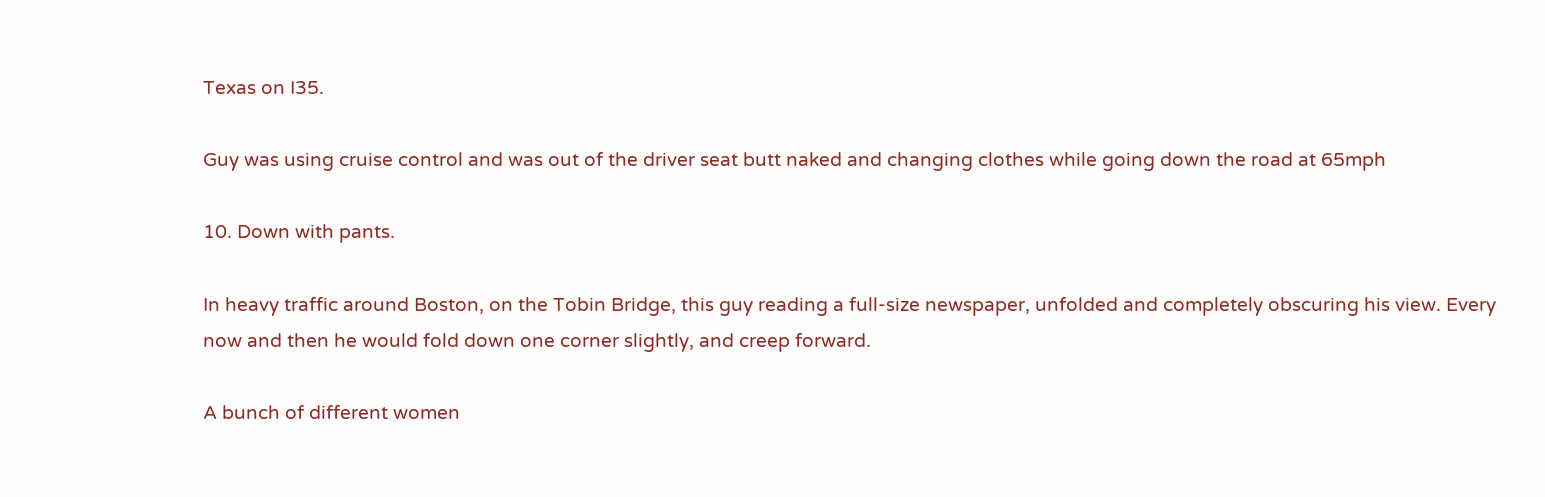Texas on I35.

Guy was using cruise control and was out of the driver seat butt naked and changing clothes while going down the road at 65mph

10. Down with pants.

In heavy traffic around Boston, on the Tobin Bridge, this guy reading a full-size newspaper, unfolded and completely obscuring his view. Every now and then he would fold down one corner slightly, and creep forward.

A bunch of different women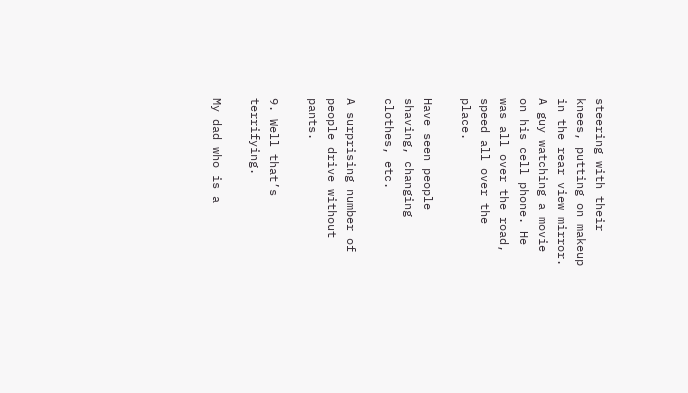steering with their knees, putting on makeup in the rear view mirror. A guy watching a movie on his cell phone. He was all over the road, speed all over the place.

Have seen people shaving, changing clothes, etc.

A surprising number of people drive without pants.

9. Well that’s terrifying.

My dad who is a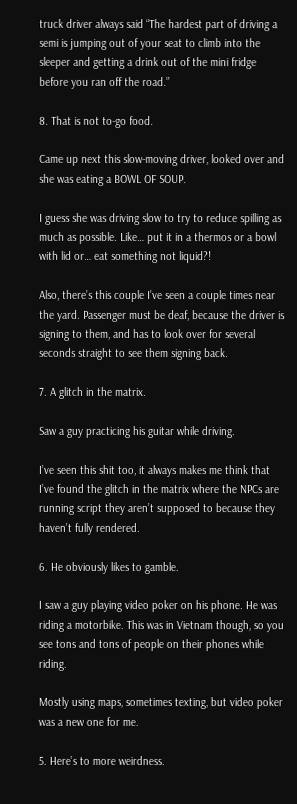truck driver always said “The hardest part of driving a semi is jumping out of your seat to climb into the sleeper and getting a drink out of the mini fridge before you ran off the road.”

8. That is not to-go food.

Came up next this slow-moving driver, looked over and she was eating a BOWL OF SOUP.

I guess she was driving slow to try to reduce spilling as much as possible. Like… put it in a thermos or a bowl with lid or… eat something not liquid?!

Also, there’s this couple I’ve seen a couple times near the yard. Passenger must be deaf, because the driver is signing to them, and has to look over for several seconds straight to see them signing back.

7. A glitch in the matrix.

Saw a guy practicing his guitar while driving.

I’ve seen this shit too, it always makes me think that I’ve found the glitch in the matrix where the NPCs are running script they aren’t supposed to because they haven’t fully rendered.

6. He obviously likes to gamble.

I saw a guy playing video poker on his phone. He was riding a motorbike. This was in Vietnam though, so you see tons and tons of people on their phones while riding.

Mostly using maps, sometimes texting, but video poker was a new one for me.

5. Here’s to more weirdness.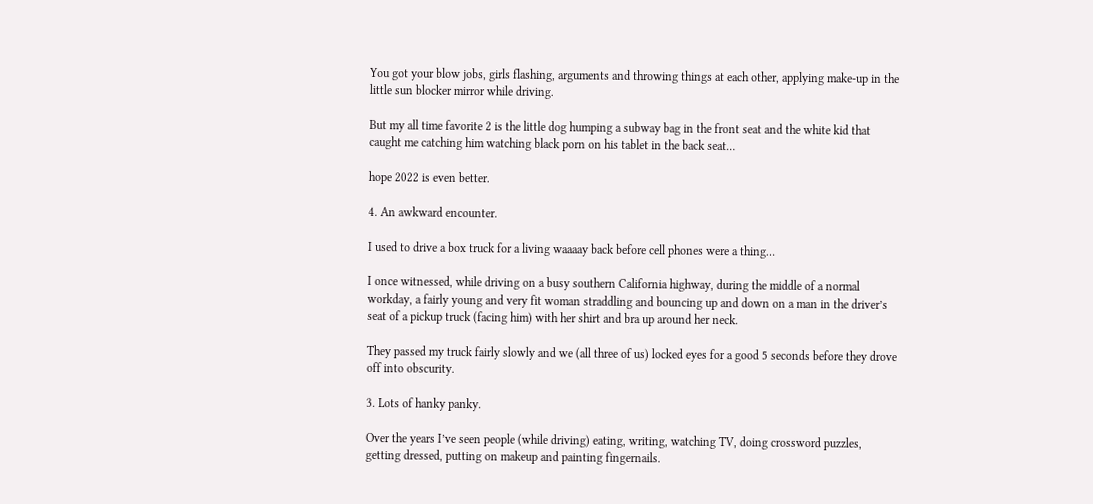You got your blow jobs, girls flashing, arguments and throwing things at each other, applying make-up in the little sun blocker mirror while driving.

But my all time favorite 2 is the little dog humping a subway bag in the front seat and the white kid that caught me catching him watching black porn on his tablet in the back seat…

hope 2022 is even better.

4. An awkward encounter.

I used to drive a box truck for a living waaaay back before cell phones were a thing…

I once witnessed, while driving on a busy southern California highway, during the middle of a normal workday, a fairly young and very fit woman straddling and bouncing up and down on a man in the driver’s seat of a pickup truck (facing him) with her shirt and bra up around her neck.

They passed my truck fairly slowly and we (all three of us) locked eyes for a good 5 seconds before they drove off into obscurity.

3. Lots of hanky panky.

Over the years I’ve seen people (while driving) eating, writing, watching TV, doing crossword puzzles, getting dressed, putting on makeup and painting fingernails.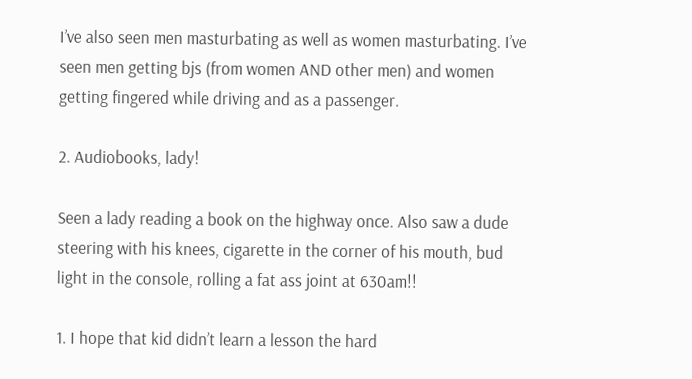I’ve also seen men masturbating as well as women masturbating. I’ve seen men getting bjs (from women AND other men) and women getting fingered while driving and as a passenger.

2. Audiobooks, lady!

Seen a lady reading a book on the highway once. Also saw a dude steering with his knees, cigarette in the corner of his mouth, bud light in the console, rolling a fat ass joint at 630am!!

1. I hope that kid didn’t learn a lesson the hard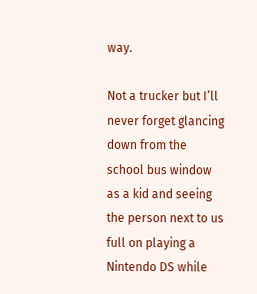way.

Not a trucker but I’ll never forget glancing down from the school bus window as a kid and seeing the person next to us full on playing a Nintendo DS while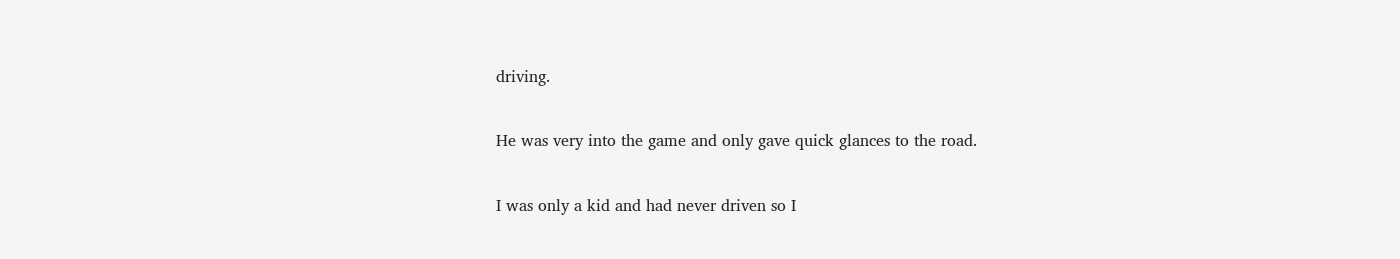driving.

He was very into the game and only gave quick glances to the road.

I was only a kid and had never driven so I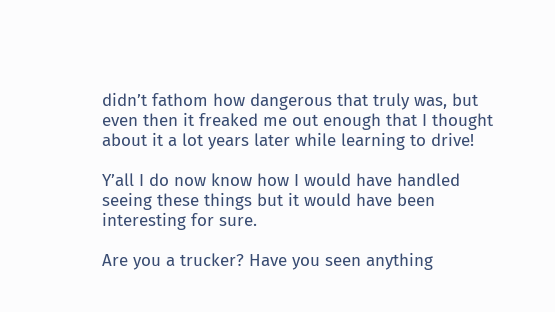didn’t fathom how dangerous that truly was, but even then it freaked me out enough that I thought about it a lot years later while learning to drive!

Y’all I do now know how I would have handled seeing these things but it would have been interesting for sure.

Are you a trucker? Have you seen anything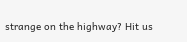strange on the highway? Hit us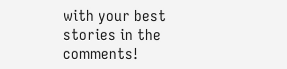with your best stories in the comments!